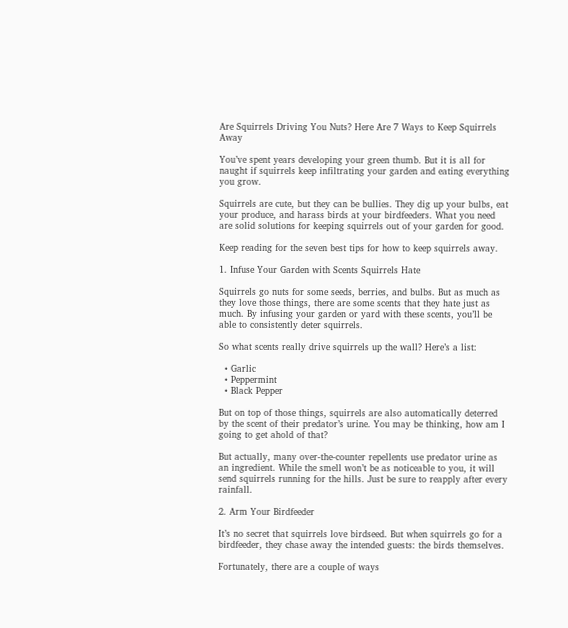Are Squirrels Driving You Nuts? Here Are 7 Ways to Keep Squirrels Away

You’ve spent years developing your green thumb. But it is all for naught if squirrels keep infiltrating your garden and eating everything you grow.

Squirrels are cute, but they can be bullies. They dig up your bulbs, eat your produce, and harass birds at your birdfeeders. What you need are solid solutions for keeping squirrels out of your garden for good.

Keep reading for the seven best tips for how to keep squirrels away.

1. Infuse Your Garden with Scents Squirrels Hate

Squirrels go nuts for some seeds, berries, and bulbs. But as much as they love those things, there are some scents that they hate just as much. By infusing your garden or yard with these scents, you’ll be able to consistently deter squirrels.

So what scents really drive squirrels up the wall? Here’s a list:

  • Garlic
  • Peppermint
  • Black Pepper

But on top of those things, squirrels are also automatically deterred by the scent of their predator’s urine. You may be thinking, how am I going to get ahold of that?

But actually, many over-the-counter repellents use predator urine as an ingredient. While the smell won’t be as noticeable to you, it will send squirrels running for the hills. Just be sure to reapply after every rainfall.

2. Arm Your Birdfeeder

It’s no secret that squirrels love birdseed. But when squirrels go for a birdfeeder, they chase away the intended guests: the birds themselves.

Fortunately, there are a couple of ways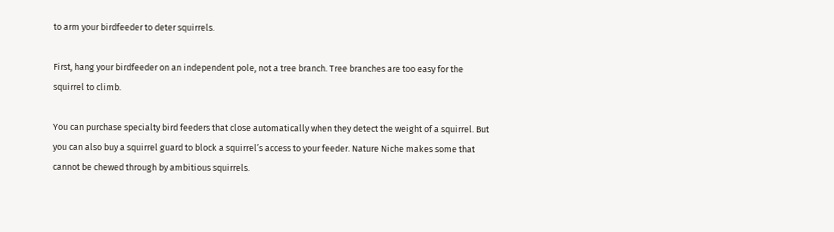to arm your birdfeeder to deter squirrels.

First, hang your birdfeeder on an independent pole, not a tree branch. Tree branches are too easy for the squirrel to climb.

You can purchase specialty bird feeders that close automatically when they detect the weight of a squirrel. But you can also buy a squirrel guard to block a squirrel’s access to your feeder. Nature Niche makes some that cannot be chewed through by ambitious squirrels.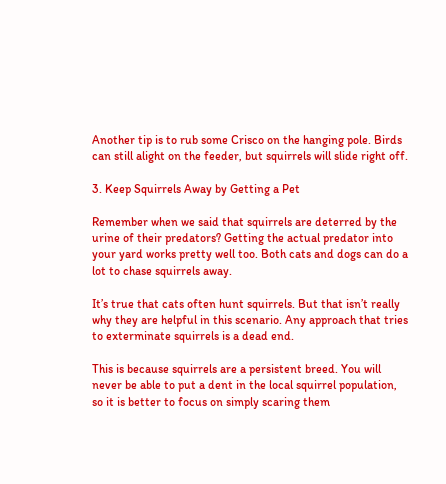Another tip is to rub some Crisco on the hanging pole. Birds can still alight on the feeder, but squirrels will slide right off.

3. Keep Squirrels Away by Getting a Pet

Remember when we said that squirrels are deterred by the urine of their predators? Getting the actual predator into your yard works pretty well too. Both cats and dogs can do a lot to chase squirrels away.

It’s true that cats often hunt squirrels. But that isn’t really why they are helpful in this scenario. Any approach that tries to exterminate squirrels is a dead end.

This is because squirrels are a persistent breed. You will never be able to put a dent in the local squirrel population, so it is better to focus on simply scaring them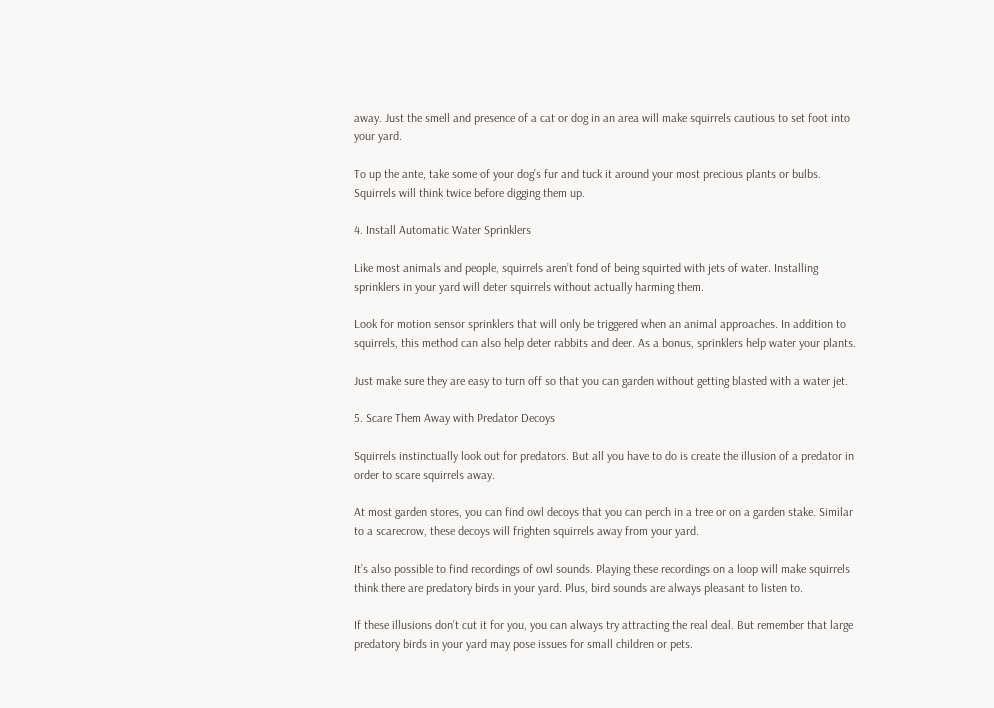away. Just the smell and presence of a cat or dog in an area will make squirrels cautious to set foot into your yard.

To up the ante, take some of your dog’s fur and tuck it around your most precious plants or bulbs. Squirrels will think twice before digging them up.

4. Install Automatic Water Sprinklers

Like most animals and people, squirrels aren’t fond of being squirted with jets of water. Installing sprinklers in your yard will deter squirrels without actually harming them.

Look for motion sensor sprinklers that will only be triggered when an animal approaches. In addition to squirrels, this method can also help deter rabbits and deer. As a bonus, sprinklers help water your plants.

Just make sure they are easy to turn off so that you can garden without getting blasted with a water jet.

5. Scare Them Away with Predator Decoys

Squirrels instinctually look out for predators. But all you have to do is create the illusion of a predator in order to scare squirrels away.

At most garden stores, you can find owl decoys that you can perch in a tree or on a garden stake. Similar to a scarecrow, these decoys will frighten squirrels away from your yard.

It’s also possible to find recordings of owl sounds. Playing these recordings on a loop will make squirrels think there are predatory birds in your yard. Plus, bird sounds are always pleasant to listen to.

If these illusions don’t cut it for you, you can always try attracting the real deal. But remember that large predatory birds in your yard may pose issues for small children or pets.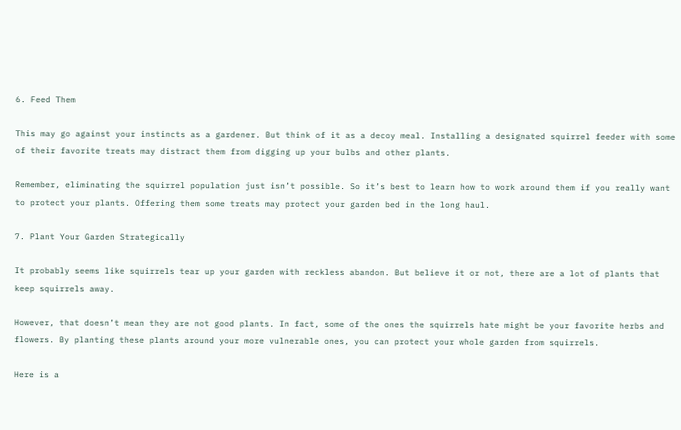6. Feed Them

This may go against your instincts as a gardener. But think of it as a decoy meal. Installing a designated squirrel feeder with some of their favorite treats may distract them from digging up your bulbs and other plants.

Remember, eliminating the squirrel population just isn’t possible. So it’s best to learn how to work around them if you really want to protect your plants. Offering them some treats may protect your garden bed in the long haul.

7. Plant Your Garden Strategically

It probably seems like squirrels tear up your garden with reckless abandon. But believe it or not, there are a lot of plants that keep squirrels away.

However, that doesn’t mean they are not good plants. In fact, some of the ones the squirrels hate might be your favorite herbs and flowers. By planting these plants around your more vulnerable ones, you can protect your whole garden from squirrels.

Here is a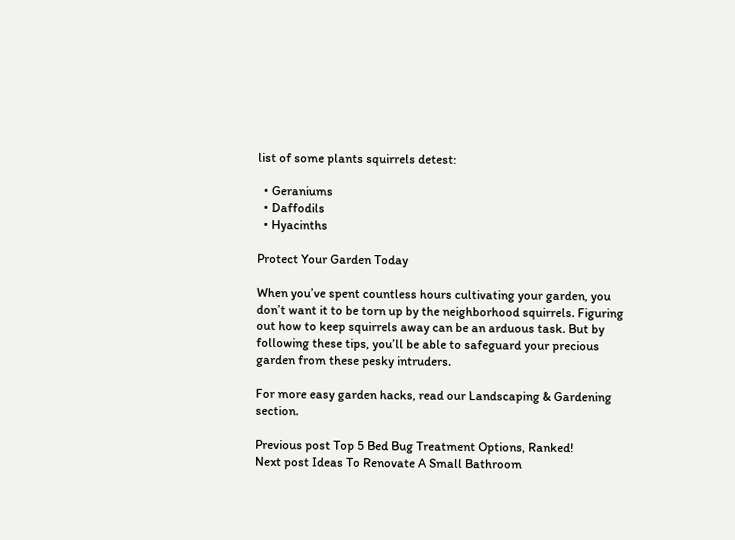list of some plants squirrels detest:

  • Geraniums
  • Daffodils
  • Hyacinths

Protect Your Garden Today

When you’ve spent countless hours cultivating your garden, you don’t want it to be torn up by the neighborhood squirrels. Figuring out how to keep squirrels away can be an arduous task. But by following these tips, you’ll be able to safeguard your precious garden from these pesky intruders.

For more easy garden hacks, read our Landscaping & Gardening section.

Previous post Top 5 Bed Bug Treatment Options, Ranked!
Next post Ideas To Renovate A Small Bathroom